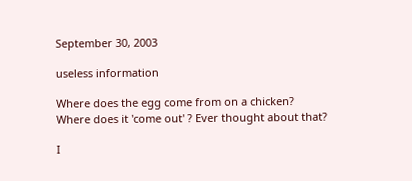September 30, 2003

useless information

Where does the egg come from on a chicken? Where does it 'come out' ? Ever thought about that?

I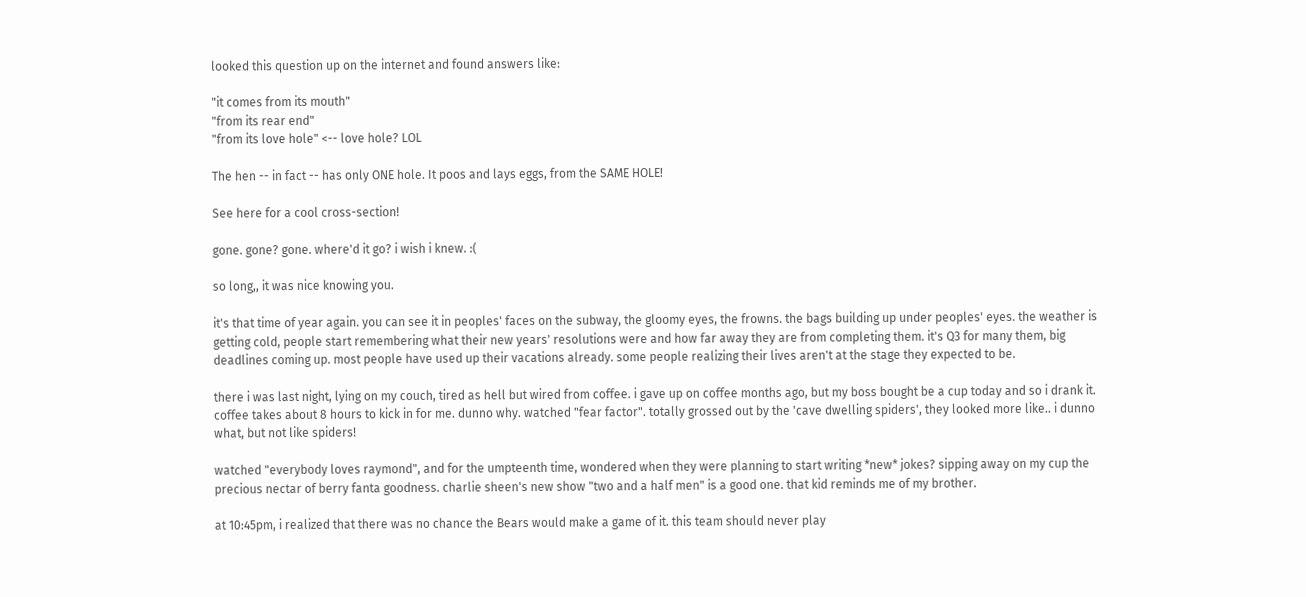looked this question up on the internet and found answers like:

"it comes from its mouth"
"from its rear end"
"from its love hole" <-- love hole? LOL

The hen -- in fact -- has only ONE hole. It poos and lays eggs, from the SAME HOLE!

See here for a cool cross-section!

gone. gone? gone. where'd it go? i wish i knew. :(

so long,, it was nice knowing you.

it's that time of year again. you can see it in peoples' faces on the subway, the gloomy eyes, the frowns. the bags building up under peoples' eyes. the weather is getting cold, people start remembering what their new years' resolutions were and how far away they are from completing them. it's Q3 for many them, big deadlines coming up. most people have used up their vacations already. some people realizing their lives aren't at the stage they expected to be.

there i was last night, lying on my couch, tired as hell but wired from coffee. i gave up on coffee months ago, but my boss bought be a cup today and so i drank it. coffee takes about 8 hours to kick in for me. dunno why. watched "fear factor". totally grossed out by the 'cave dwelling spiders', they looked more like.. i dunno what, but not like spiders!

watched "everybody loves raymond", and for the umpteenth time, wondered when they were planning to start writing *new* jokes? sipping away on my cup the precious nectar of berry fanta goodness. charlie sheen's new show "two and a half men" is a good one. that kid reminds me of my brother.

at 10:45pm, i realized that there was no chance the Bears would make a game of it. this team should never play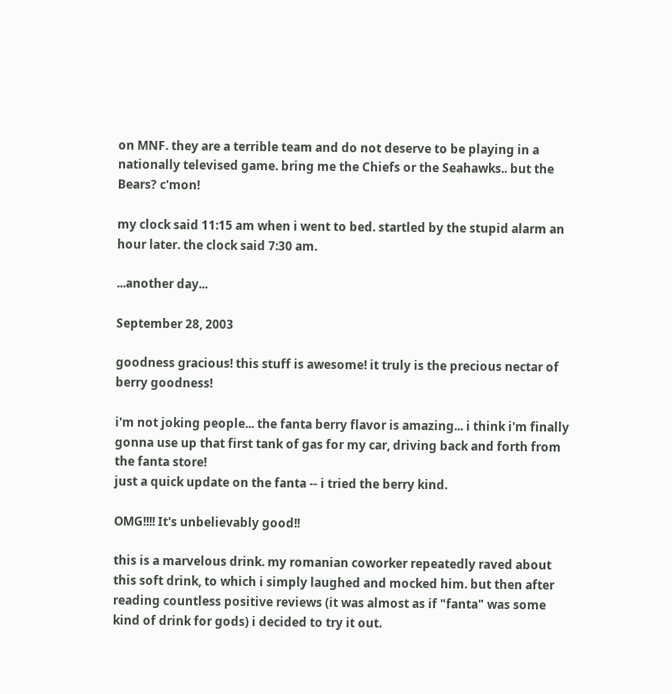on MNF. they are a terrible team and do not deserve to be playing in a nationally televised game. bring me the Chiefs or the Seahawks.. but the Bears? c'mon!

my clock said 11:15 am when i went to bed. startled by the stupid alarm an hour later. the clock said 7:30 am.

...another day...

September 28, 2003

goodness gracious! this stuff is awesome! it truly is the precious nectar of berry goodness!

i'm not joking people... the fanta berry flavor is amazing... i think i'm finally gonna use up that first tank of gas for my car, driving back and forth from the fanta store!
just a quick update on the fanta -- i tried the berry kind.

OMG!!!! It's unbelievably good!!

this is a marvelous drink. my romanian coworker repeatedly raved about this soft drink, to which i simply laughed and mocked him. but then after reading countless positive reviews (it was almost as if "fanta" was some kind of drink for gods) i decided to try it out.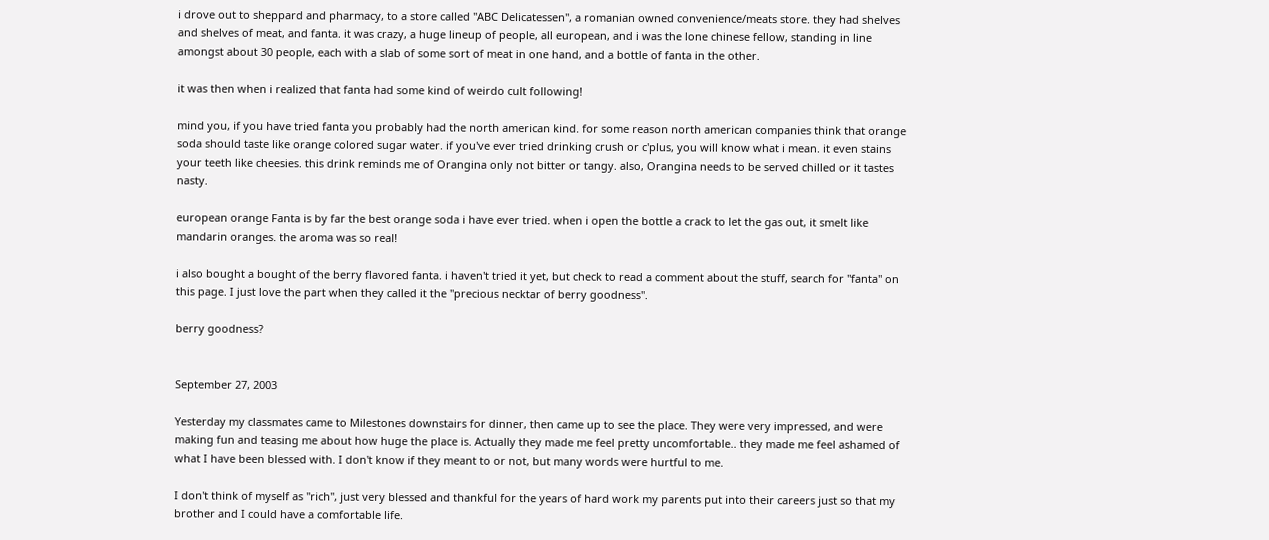i drove out to sheppard and pharmacy, to a store called "ABC Delicatessen", a romanian owned convenience/meats store. they had shelves and shelves of meat, and fanta. it was crazy, a huge lineup of people, all european, and i was the lone chinese fellow, standing in line amongst about 30 people, each with a slab of some sort of meat in one hand, and a bottle of fanta in the other.

it was then when i realized that fanta had some kind of weirdo cult following!

mind you, if you have tried fanta you probably had the north american kind. for some reason north american companies think that orange soda should taste like orange colored sugar water. if you've ever tried drinking crush or c'plus, you will know what i mean. it even stains your teeth like cheesies. this drink reminds me of Orangina only not bitter or tangy. also, Orangina needs to be served chilled or it tastes nasty.

european orange Fanta is by far the best orange soda i have ever tried. when i open the bottle a crack to let the gas out, it smelt like mandarin oranges. the aroma was so real!

i also bought a bought of the berry flavored fanta. i haven't tried it yet, but check to read a comment about the stuff, search for "fanta" on this page. I just love the part when they called it the "precious necktar of berry goodness".

berry goodness?


September 27, 2003

Yesterday my classmates came to Milestones downstairs for dinner, then came up to see the place. They were very impressed, and were making fun and teasing me about how huge the place is. Actually they made me feel pretty uncomfortable.. they made me feel ashamed of what I have been blessed with. I don't know if they meant to or not, but many words were hurtful to me.

I don't think of myself as "rich", just very blessed and thankful for the years of hard work my parents put into their careers just so that my brother and I could have a comfortable life.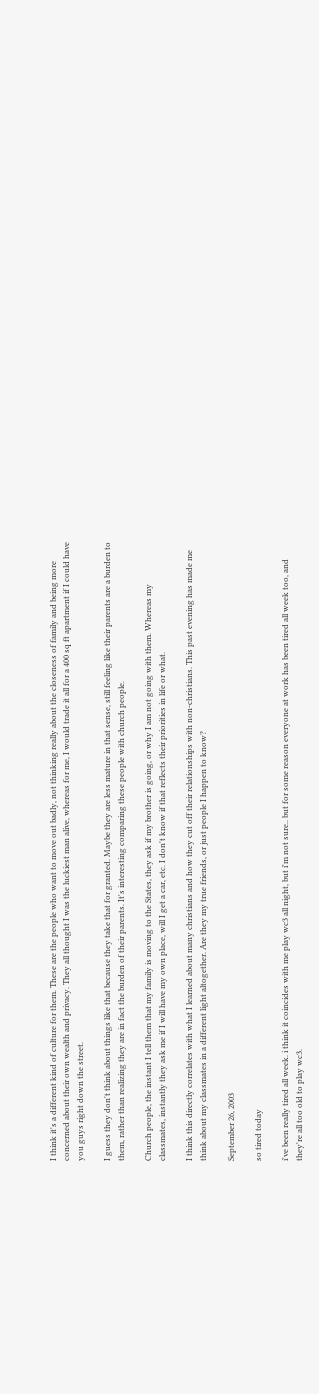I think it's a different kind of culture for them. These are the people who want to move out badly, not thinking really about the closeness of family and being more concerned about their own wealth and privacy. They all thought I was the luckiest man alive, whereas for me, I would trade it all for a 400 sq ft apartment if I could have you guys right down the street.

I guess they don't think about things like that because they take that for granted. Maybe they are less mature in that sense, still feeling like their parents are a burden to them, rather than realizing they are in fact the burden of their parents. It's interesting comparing these people with church people.

Church people, the instant I tell them that my family is moving to the States, they ask if my brother is going, or why I am not going with them. Whereas my classmates, instantly they ask me if I will have my own place, will I get a car, etc. I don't know if that reflects their priorities in life or what.

I think this directly correlates with what I learned about many christians and how they cut off their relationships with non-christians. This past evening has made me think about my classmates in a different light altogether. Are they my true friends, or just people I happen to know?

September 26, 2003

so tired today

i've been really tired all week. i think it coincides with me play wc3 all night, but i'm not sure.. but for some reason everyone at work has been tired all week too, and they're all too old to play wc3.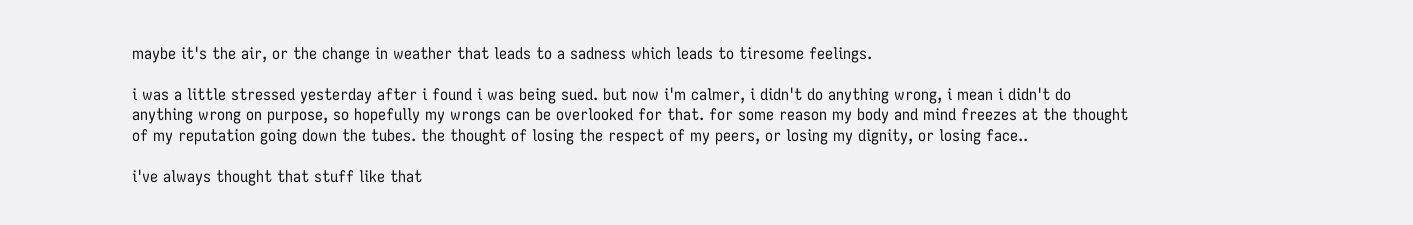maybe it's the air, or the change in weather that leads to a sadness which leads to tiresome feelings.

i was a little stressed yesterday after i found i was being sued. but now i'm calmer, i didn't do anything wrong, i mean i didn't do anything wrong on purpose, so hopefully my wrongs can be overlooked for that. for some reason my body and mind freezes at the thought of my reputation going down the tubes. the thought of losing the respect of my peers, or losing my dignity, or losing face..

i've always thought that stuff like that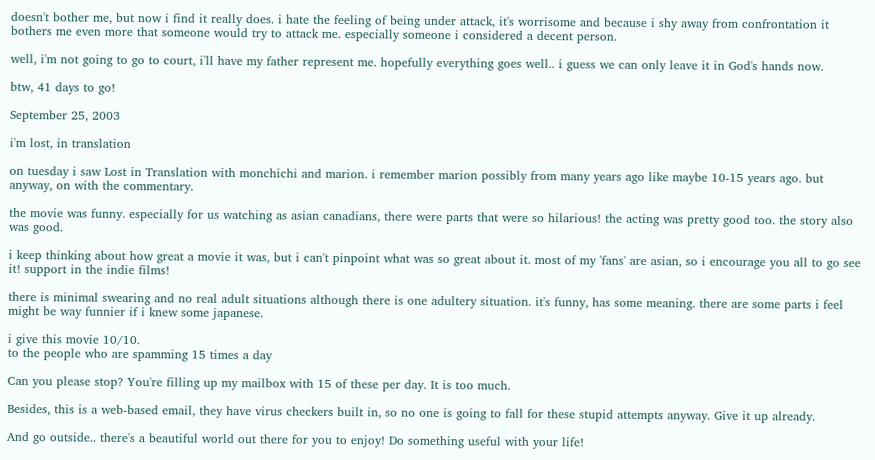doesn't bother me, but now i find it really does. i hate the feeling of being under attack, it's worrisome and because i shy away from confrontation it bothers me even more that someone would try to attack me. especially someone i considered a decent person.

well, i'm not going to go to court, i'll have my father represent me. hopefully everything goes well.. i guess we can only leave it in God's hands now.

btw, 41 days to go!

September 25, 2003

i'm lost, in translation

on tuesday i saw Lost in Translation with monchichi and marion. i remember marion possibly from many years ago like maybe 10-15 years ago. but anyway, on with the commentary.

the movie was funny. especially for us watching as asian canadians, there were parts that were so hilarious! the acting was pretty good too. the story also was good.

i keep thinking about how great a movie it was, but i can't pinpoint what was so great about it. most of my 'fans' are asian, so i encourage you all to go see it! support in the indie films!

there is minimal swearing and no real adult situations although there is one adultery situation. it's funny, has some meaning. there are some parts i feel might be way funnier if i knew some japanese.

i give this movie 10/10.
to the people who are spamming 15 times a day

Can you please stop? You're filling up my mailbox with 15 of these per day. It is too much.

Besides, this is a web-based email, they have virus checkers built in, so no one is going to fall for these stupid attempts anyway. Give it up already.

And go outside.. there's a beautiful world out there for you to enjoy! Do something useful with your life!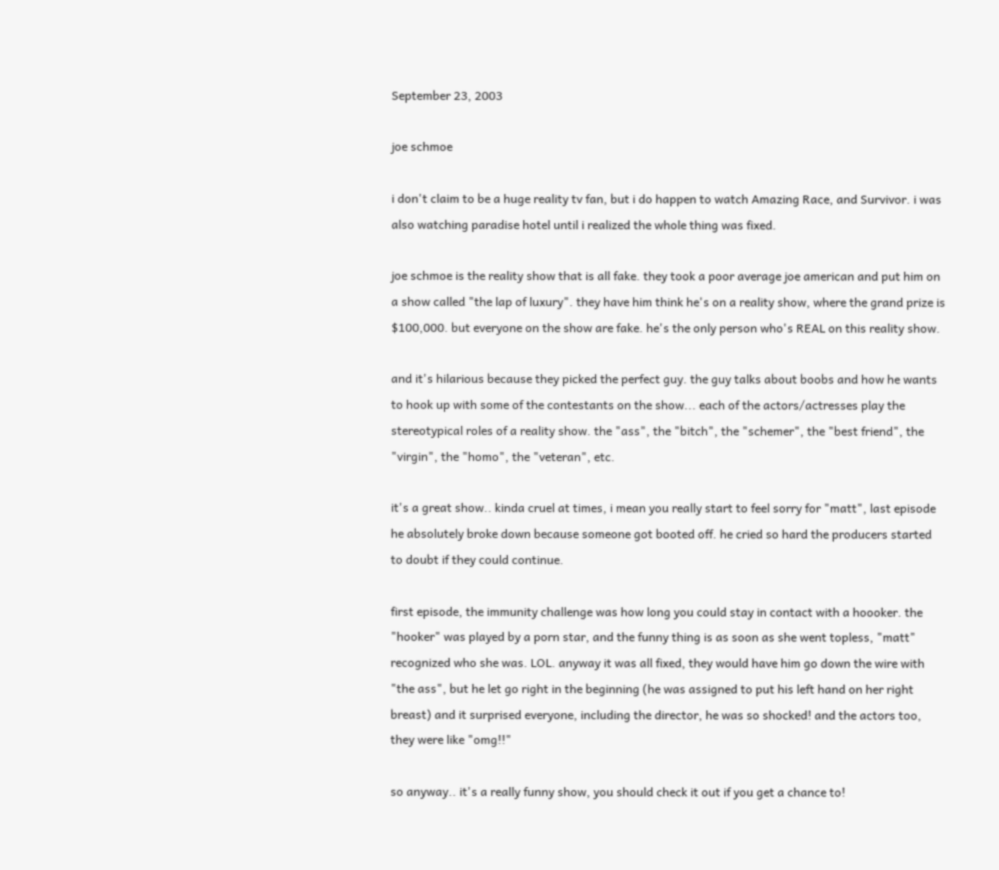September 23, 2003

joe schmoe

i don't claim to be a huge reality tv fan, but i do happen to watch Amazing Race, and Survivor. i was also watching paradise hotel until i realized the whole thing was fixed.

joe schmoe is the reality show that is all fake. they took a poor average joe american and put him on a show called "the lap of luxury". they have him think he's on a reality show, where the grand prize is $100,000. but everyone on the show are fake. he's the only person who's REAL on this reality show.

and it's hilarious because they picked the perfect guy. the guy talks about boobs and how he wants to hook up with some of the contestants on the show... each of the actors/actresses play the stereotypical roles of a reality show. the "ass", the "bitch", the "schemer", the "best friend", the "virgin", the "homo", the "veteran", etc.

it's a great show.. kinda cruel at times, i mean you really start to feel sorry for "matt", last episode he absolutely broke down because someone got booted off. he cried so hard the producers started to doubt if they could continue.

first episode, the immunity challenge was how long you could stay in contact with a hoooker. the "hooker" was played by a porn star, and the funny thing is as soon as she went topless, "matt" recognized who she was. LOL. anyway it was all fixed, they would have him go down the wire with "the ass", but he let go right in the beginning (he was assigned to put his left hand on her right breast) and it surprised everyone, including the director, he was so shocked! and the actors too, they were like "omg!!"

so anyway.. it's a really funny show, you should check it out if you get a chance to!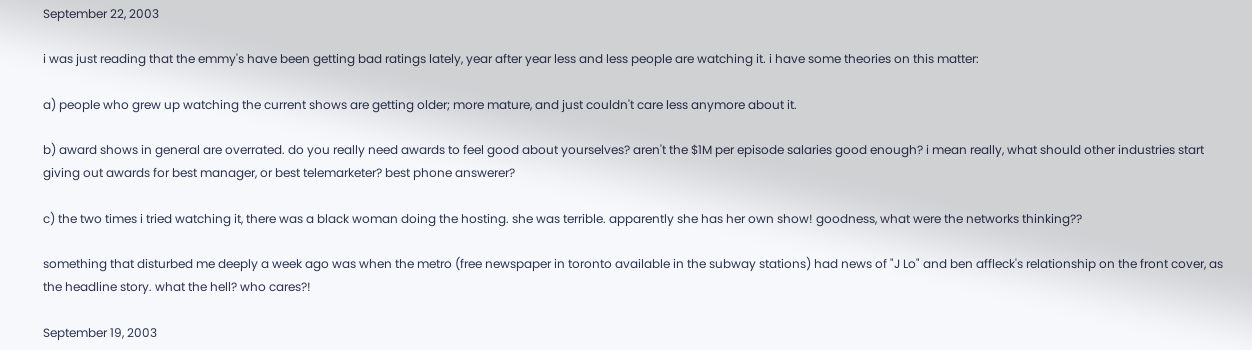September 22, 2003

i was just reading that the emmy's have been getting bad ratings lately, year after year less and less people are watching it. i have some theories on this matter:

a) people who grew up watching the current shows are getting older; more mature, and just couldn't care less anymore about it.

b) award shows in general are overrated. do you really need awards to feel good about yourselves? aren't the $1M per episode salaries good enough? i mean really, what should other industries start giving out awards for best manager, or best telemarketer? best phone answerer?

c) the two times i tried watching it, there was a black woman doing the hosting. she was terrible. apparently she has her own show! goodness, what were the networks thinking??

something that disturbed me deeply a week ago was when the metro (free newspaper in toronto available in the subway stations) had news of "J Lo" and ben affleck's relationship on the front cover, as the headline story. what the hell? who cares?!

September 19, 2003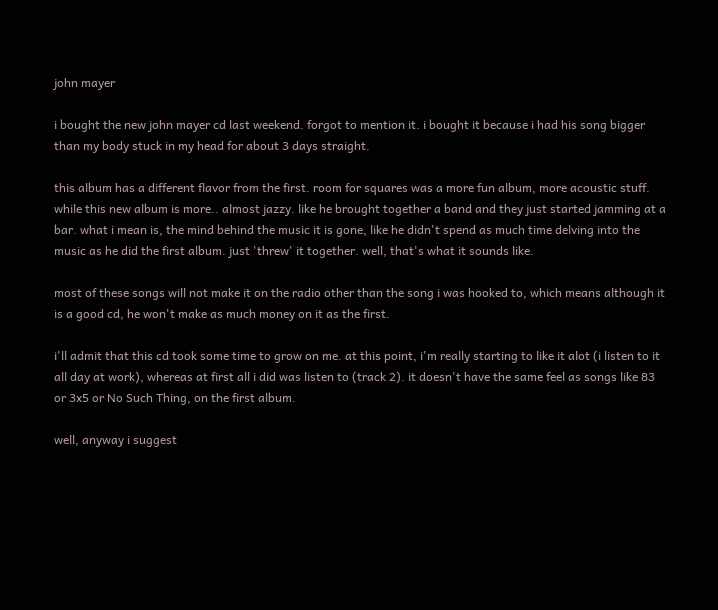john mayer

i bought the new john mayer cd last weekend. forgot to mention it. i bought it because i had his song bigger than my body stuck in my head for about 3 days straight.

this album has a different flavor from the first. room for squares was a more fun album, more acoustic stuff. while this new album is more.. almost jazzy. like he brought together a band and they just started jamming at a bar. what i mean is, the mind behind the music it is gone, like he didn't spend as much time delving into the music as he did the first album. just 'threw' it together. well, that's what it sounds like.

most of these songs will not make it on the radio other than the song i was hooked to, which means although it is a good cd, he won't make as much money on it as the first.

i'll admit that this cd took some time to grow on me. at this point, i'm really starting to like it alot (i listen to it all day at work), whereas at first all i did was listen to (track 2). it doesn't have the same feel as songs like 83 or 3x5 or No Such Thing, on the first album.

well, anyway i suggest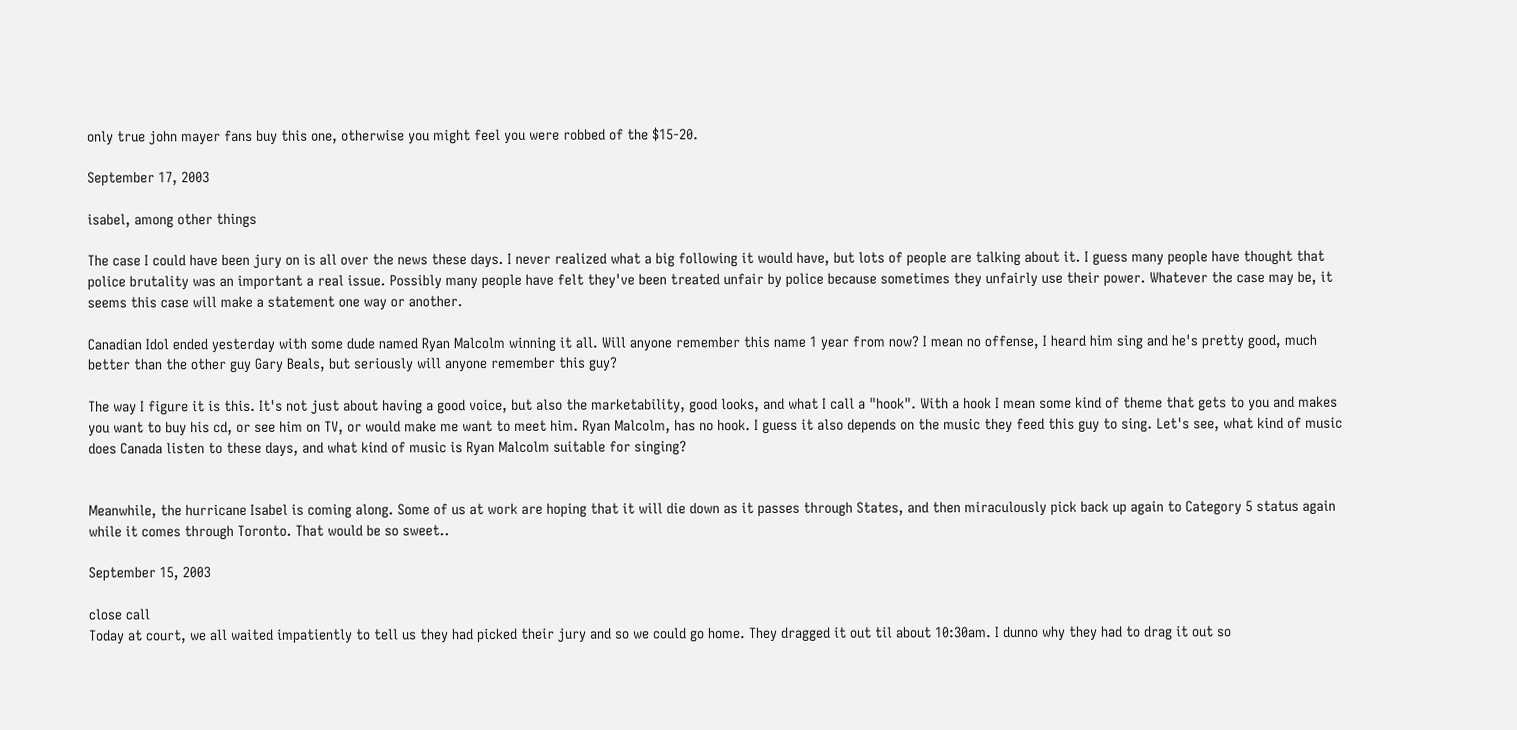only true john mayer fans buy this one, otherwise you might feel you were robbed of the $15-20.

September 17, 2003

isabel, among other things

The case I could have been jury on is all over the news these days. I never realized what a big following it would have, but lots of people are talking about it. I guess many people have thought that police brutality was an important a real issue. Possibly many people have felt they've been treated unfair by police because sometimes they unfairly use their power. Whatever the case may be, it seems this case will make a statement one way or another.

Canadian Idol ended yesterday with some dude named Ryan Malcolm winning it all. Will anyone remember this name 1 year from now? I mean no offense, I heard him sing and he's pretty good, much better than the other guy Gary Beals, but seriously will anyone remember this guy?

The way I figure it is this. It's not just about having a good voice, but also the marketability, good looks, and what I call a "hook". With a hook I mean some kind of theme that gets to you and makes you want to buy his cd, or see him on TV, or would make me want to meet him. Ryan Malcolm, has no hook. I guess it also depends on the music they feed this guy to sing. Let's see, what kind of music does Canada listen to these days, and what kind of music is Ryan Malcolm suitable for singing?


Meanwhile, the hurricane Isabel is coming along. Some of us at work are hoping that it will die down as it passes through States, and then miraculously pick back up again to Category 5 status again while it comes through Toronto. That would be so sweet..

September 15, 2003

close call
Today at court, we all waited impatiently to tell us they had picked their jury and so we could go home. They dragged it out til about 10:30am. I dunno why they had to drag it out so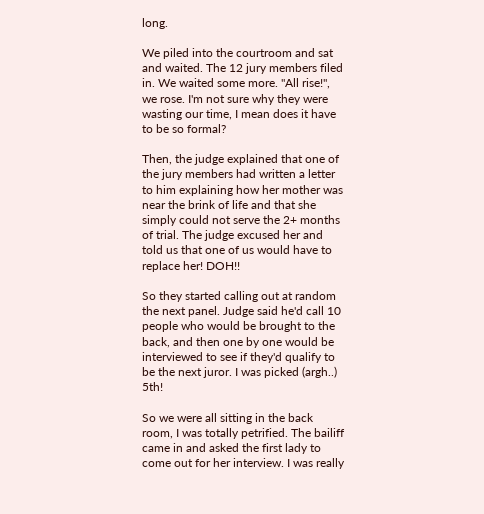long.

We piled into the courtroom and sat and waited. The 12 jury members filed in. We waited some more. "All rise!", we rose. I'm not sure why they were wasting our time, I mean does it have to be so formal?

Then, the judge explained that one of the jury members had written a letter to him explaining how her mother was near the brink of life and that she simply could not serve the 2+ months of trial. The judge excused her and told us that one of us would have to replace her! DOH!!

So they started calling out at random the next panel. Judge said he'd call 10 people who would be brought to the back, and then one by one would be interviewed to see if they'd qualify to be the next juror. I was picked (argh..) 5th!

So we were all sitting in the back room, I was totally petrified. The bailiff came in and asked the first lady to come out for her interview. I was really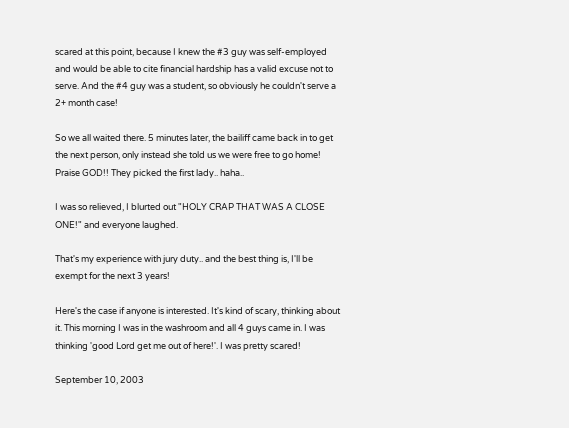scared at this point, because I knew the #3 guy was self-employed and would be able to cite financial hardship has a valid excuse not to serve. And the #4 guy was a student, so obviously he couldn't serve a 2+ month case!

So we all waited there. 5 minutes later, the bailiff came back in to get the next person, only instead she told us we were free to go home! Praise GOD!! They picked the first lady.. haha..

I was so relieved, I blurted out "HOLY CRAP THAT WAS A CLOSE ONE!" and everyone laughed.

That's my experience with jury duty.. and the best thing is, I'll be exempt for the next 3 years!

Here's the case if anyone is interested. It's kind of scary, thinking about it. This morning I was in the washroom and all 4 guys came in. I was thinking 'good Lord get me out of here!'. I was pretty scared!

September 10, 2003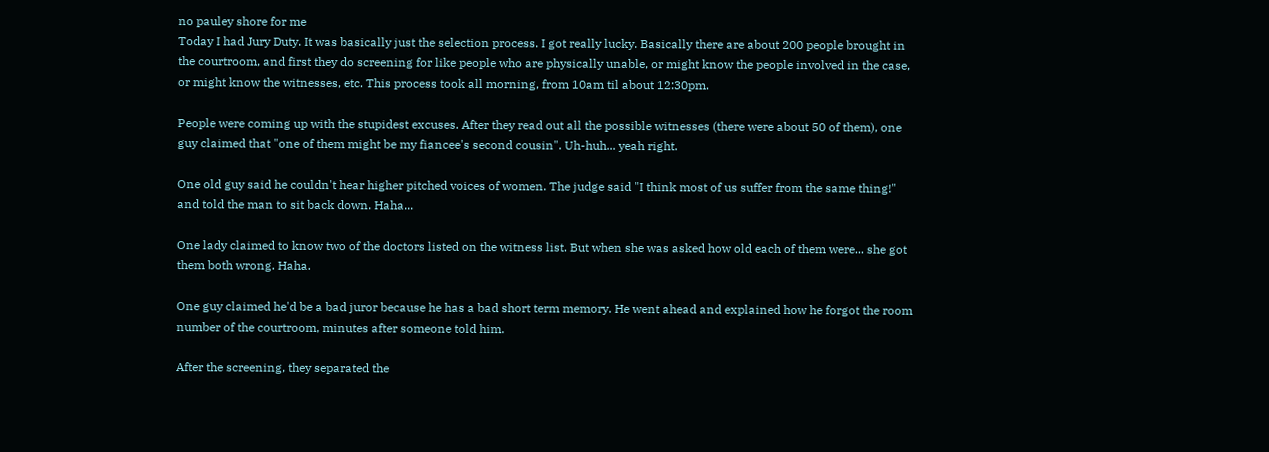no pauley shore for me
Today I had Jury Duty. It was basically just the selection process. I got really lucky. Basically there are about 200 people brought in the courtroom, and first they do screening for like people who are physically unable, or might know the people involved in the case, or might know the witnesses, etc. This process took all morning, from 10am til about 12:30pm.

People were coming up with the stupidest excuses. After they read out all the possible witnesses (there were about 50 of them), one guy claimed that "one of them might be my fiancee's second cousin". Uh-huh... yeah right.

One old guy said he couldn't hear higher pitched voices of women. The judge said "I think most of us suffer from the same thing!" and told the man to sit back down. Haha...

One lady claimed to know two of the doctors listed on the witness list. But when she was asked how old each of them were... she got them both wrong. Haha.

One guy claimed he'd be a bad juror because he has a bad short term memory. He went ahead and explained how he forgot the room number of the courtroom, minutes after someone told him.

After the screening, they separated the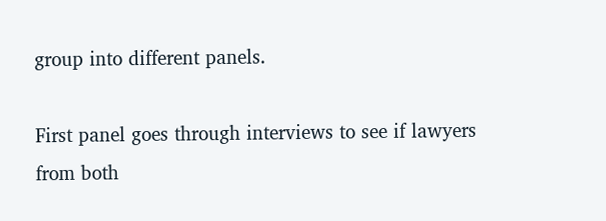group into different panels.

First panel goes through interviews to see if lawyers from both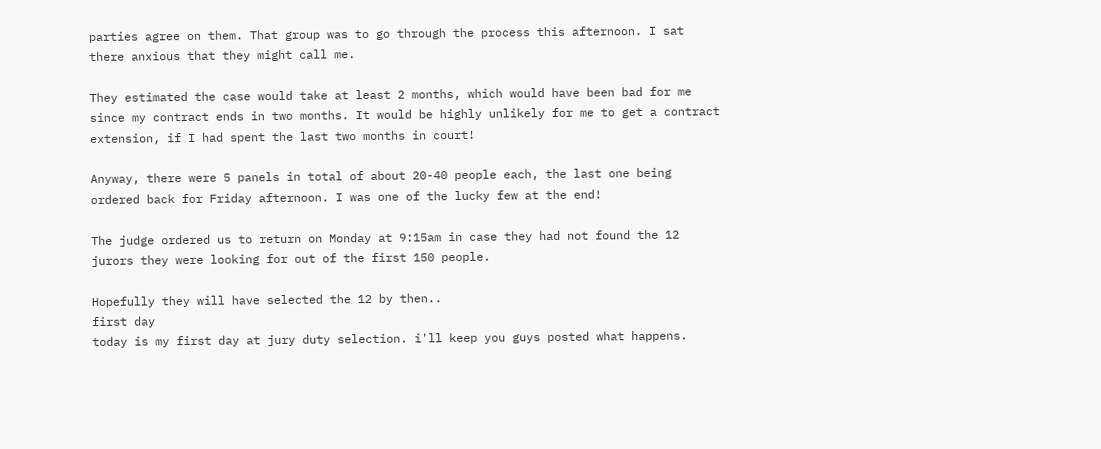parties agree on them. That group was to go through the process this afternoon. I sat there anxious that they might call me.

They estimated the case would take at least 2 months, which would have been bad for me since my contract ends in two months. It would be highly unlikely for me to get a contract extension, if I had spent the last two months in court!

Anyway, there were 5 panels in total of about 20-40 people each, the last one being ordered back for Friday afternoon. I was one of the lucky few at the end!

The judge ordered us to return on Monday at 9:15am in case they had not found the 12 jurors they were looking for out of the first 150 people.

Hopefully they will have selected the 12 by then..
first day
today is my first day at jury duty selection. i'll keep you guys posted what happens.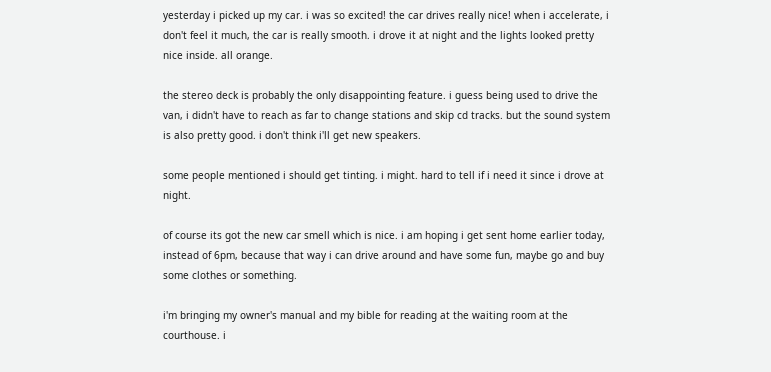yesterday i picked up my car. i was so excited! the car drives really nice! when i accelerate, i don't feel it much, the car is really smooth. i drove it at night and the lights looked pretty nice inside. all orange.

the stereo deck is probably the only disappointing feature. i guess being used to drive the van, i didn't have to reach as far to change stations and skip cd tracks. but the sound system is also pretty good. i don't think i'll get new speakers.

some people mentioned i should get tinting. i might. hard to tell if i need it since i drove at night.

of course its got the new car smell which is nice. i am hoping i get sent home earlier today, instead of 6pm, because that way i can drive around and have some fun, maybe go and buy some clothes or something.

i'm bringing my owner's manual and my bible for reading at the waiting room at the courthouse. i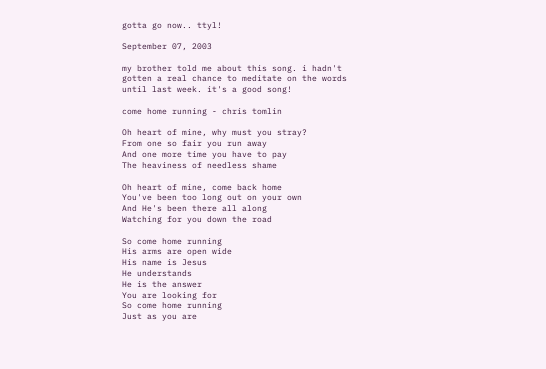gotta go now.. ttyl!

September 07, 2003

my brother told me about this song. i hadn't gotten a real chance to meditate on the words until last week. it's a good song!

come home running - chris tomlin

Oh heart of mine, why must you stray?
From one so fair you run away
And one more time you have to pay
The heaviness of needless shame

Oh heart of mine, come back home
You've been too long out on your own
And He's been there all along
Watching for you down the road

So come home running
His arms are open wide
His name is Jesus
He understands
He is the answer
You are looking for
So come home running
Just as you are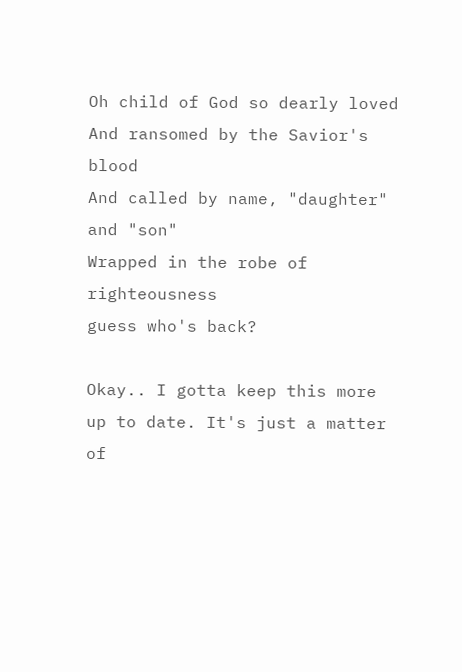Oh child of God so dearly loved
And ransomed by the Savior's blood
And called by name, "daughter" and "son"
Wrapped in the robe of righteousness
guess who's back?

Okay.. I gotta keep this more up to date. It's just a matter of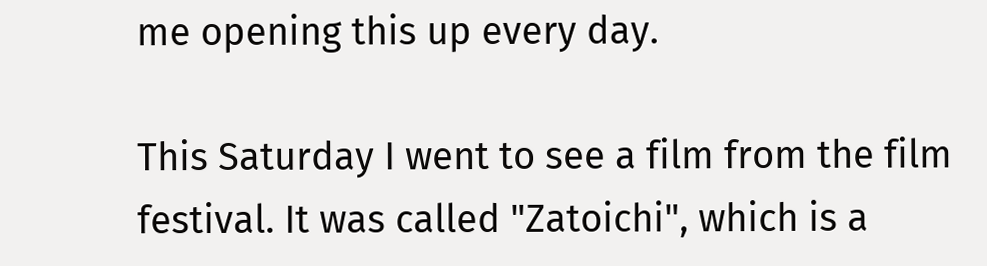me opening this up every day.

This Saturday I went to see a film from the film festival. It was called "Zatoichi", which is a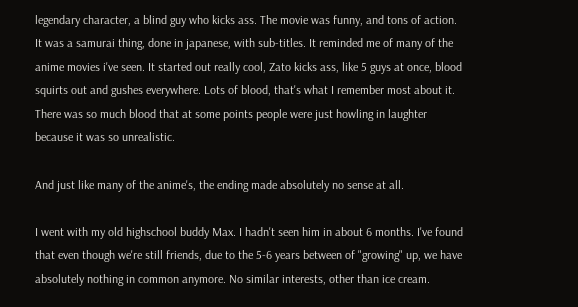legendary character, a blind guy who kicks ass. The movie was funny, and tons of action. It was a samurai thing, done in japanese, with sub-titles. It reminded me of many of the anime movies i've seen. It started out really cool, Zato kicks ass, like 5 guys at once, blood squirts out and gushes everywhere. Lots of blood, that's what I remember most about it. There was so much blood that at some points people were just howling in laughter because it was so unrealistic.

And just like many of the anime's, the ending made absolutely no sense at all.

I went with my old highschool buddy Max. I hadn't seen him in about 6 months. I've found that even though we're still friends, due to the 5-6 years between of "growing" up, we have absolutely nothing in common anymore. No similar interests, other than ice cream.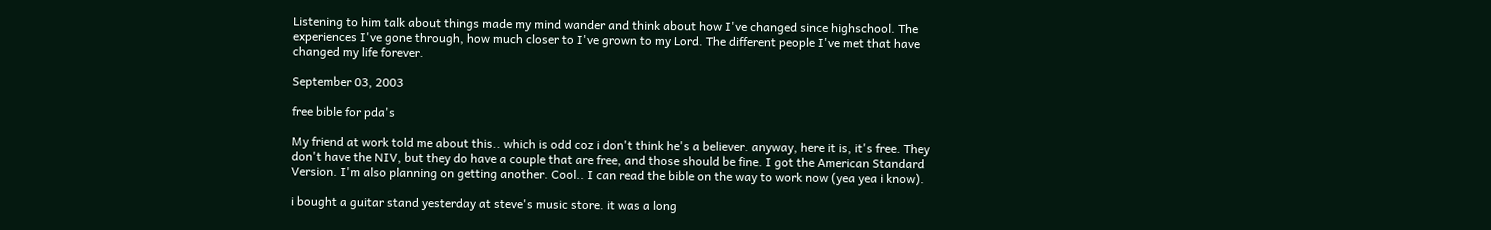Listening to him talk about things made my mind wander and think about how I've changed since highschool. The experiences I've gone through, how much closer to I've grown to my Lord. The different people I've met that have changed my life forever.

September 03, 2003

free bible for pda's

My friend at work told me about this.. which is odd coz i don't think he's a believer. anyway, here it is, it's free. They don't have the NIV, but they do have a couple that are free, and those should be fine. I got the American Standard Version. I'm also planning on getting another. Cool.. I can read the bible on the way to work now (yea yea i know).

i bought a guitar stand yesterday at steve's music store. it was a long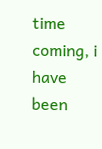time coming, i have been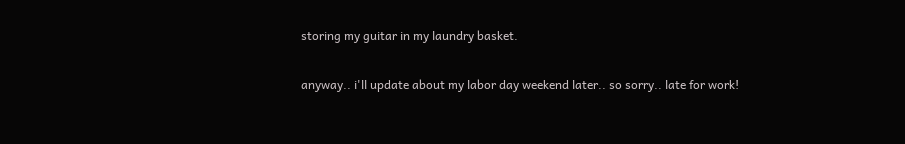storing my guitar in my laundry basket.

anyway.. i'll update about my labor day weekend later.. so sorry.. late for work!